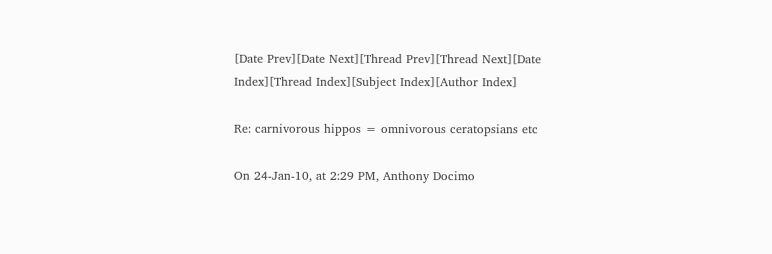[Date Prev][Date Next][Thread Prev][Thread Next][Date Index][Thread Index][Subject Index][Author Index]

Re: carnivorous hippos = omnivorous ceratopsians etc

On 24-Jan-10, at 2:29 PM, Anthony Docimo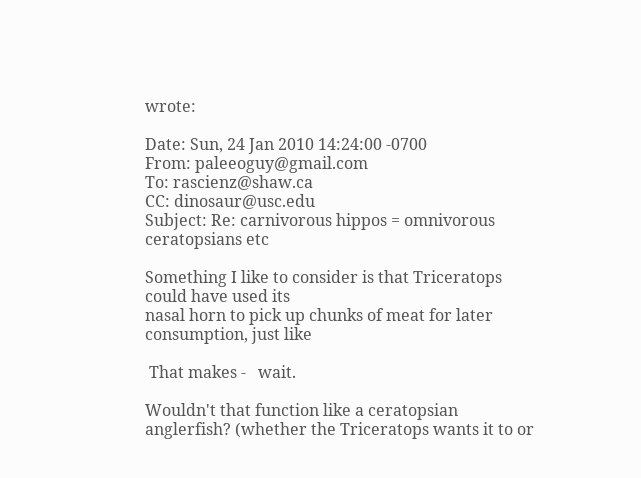wrote:

Date: Sun, 24 Jan 2010 14:24:00 -0700
From: paleeoguy@gmail.com
To: rascienz@shaw.ca
CC: dinosaur@usc.edu
Subject: Re: carnivorous hippos = omnivorous ceratopsians etc

Something I like to consider is that Triceratops could have used its
nasal horn to pick up chunks of meat for later consumption, just like

 That makes -   wait.

Wouldn't that function like a ceratopsian anglerfish? (whether the Triceratops wants it to or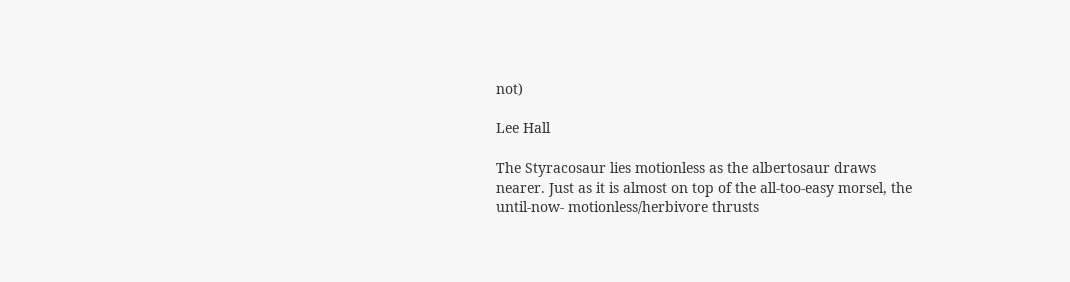not)

Lee Hall

The Styracosaur lies motionless as the albertosaur draws nearer. Just as it is almost on top of the all-too-easy morsel, the until-now- motionless/herbivore thrusts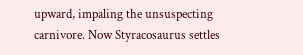upward, impaling the unsuspecting carnivore. Now Styracosaurus settles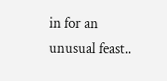in for an unusual feast..